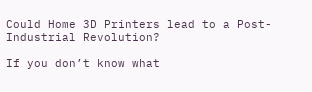Could Home 3D Printers lead to a Post-Industrial Revolution?

If you don’t know what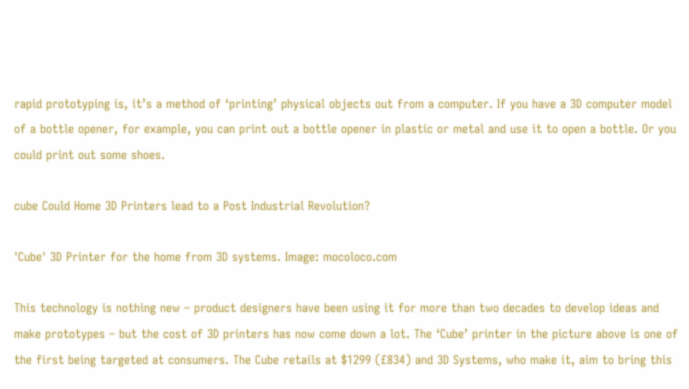rapid prototyping is, it’s a method of ‘printing’ physical objects out from a computer. If you have a 3D computer model of a bottle opener, for example, you can print out a bottle opener in plastic or metal and use it to open a bottle. Or you could print out some shoes.

cube Could Home 3D Printers lead to a Post Industrial Revolution?

'Cube' 3D Printer for the home from 3D systems. Image: mocoloco.com

This technology is nothing new – product designers have been using it for more than two decades to develop ideas and make prototypes – but the cost of 3D printers has now come down a lot. The ‘Cube’ printer in the picture above is one of the first being targeted at consumers. The Cube retails at $1299 (£834) and 3D Systems, who make it, aim to bring this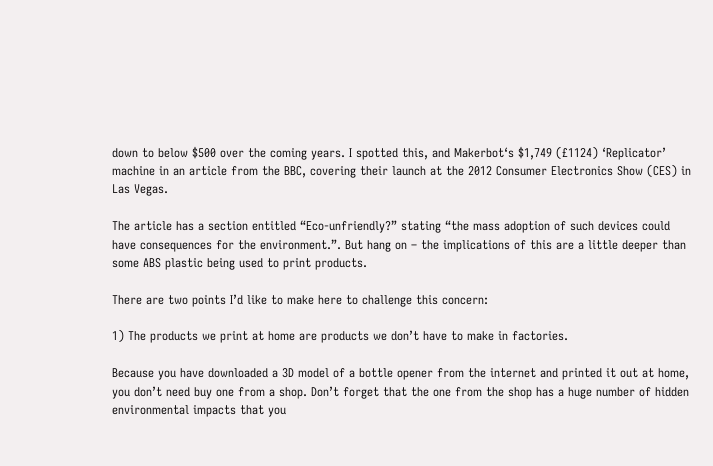down to below $500 over the coming years. I spotted this, and Makerbot‘s $1,749 (£1124) ‘Replicator’ machine in an article from the BBC, covering their launch at the 2012 Consumer Electronics Show (CES) in Las Vegas.

The article has a section entitled “Eco-unfriendly?” stating “the mass adoption of such devices could have consequences for the environment.”. But hang on – the implications of this are a little deeper than some ABS plastic being used to print products.

There are two points I’d like to make here to challenge this concern:

1) The products we print at home are products we don’t have to make in factories.

Because you have downloaded a 3D model of a bottle opener from the internet and printed it out at home, you don’t need buy one from a shop. Don’t forget that the one from the shop has a huge number of hidden environmental impacts that you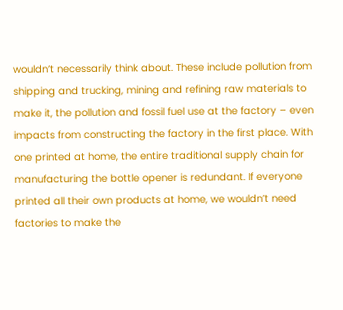wouldn’t necessarily think about. These include pollution from shipping and trucking, mining and refining raw materials to make it, the pollution and fossil fuel use at the factory – even impacts from constructing the factory in the first place. With one printed at home, the entire traditional supply chain for manufacturing the bottle opener is redundant. If everyone printed all their own products at home, we wouldn’t need factories to make the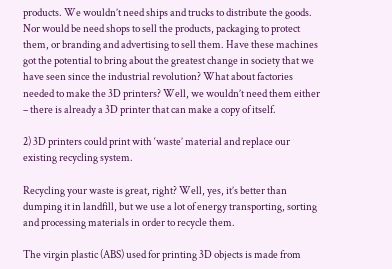products. We wouldn’t need ships and trucks to distribute the goods. Nor would be need shops to sell the products, packaging to protect them, or branding and advertising to sell them. Have these machines got the potential to bring about the greatest change in society that we have seen since the industrial revolution? What about factories needed to make the 3D printers? Well, we wouldn’t need them either – there is already a 3D printer that can make a copy of itself.

2) 3D printers could print with ‘waste’ material and replace our existing recycling system.

Recycling your waste is great, right? Well, yes, it’s better than dumping it in landfill, but we use a lot of energy transporting, sorting and processing materials in order to recycle them.

The virgin plastic (ABS) used for printing 3D objects is made from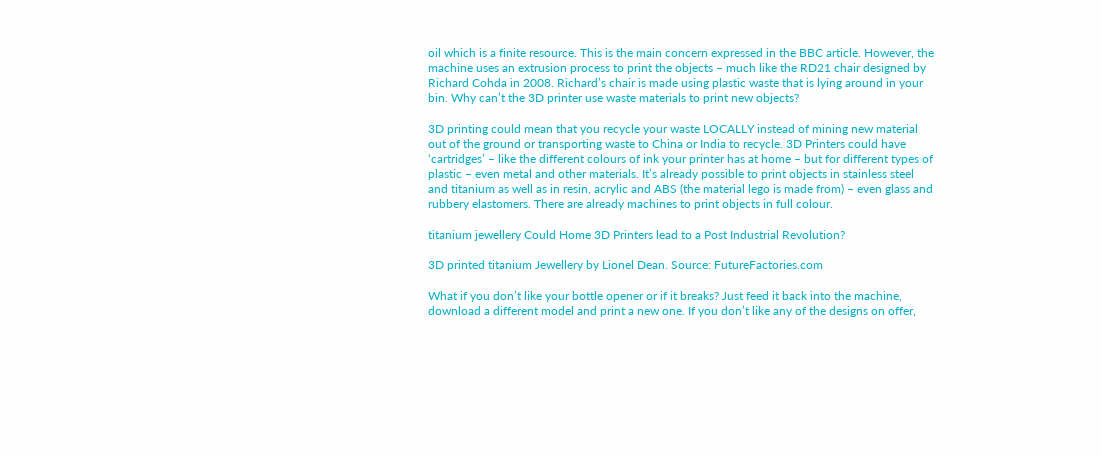oil which is a finite resource. This is the main concern expressed in the BBC article. However, the machine uses an extrusion process to print the objects – much like the RD21 chair designed by Richard Cohda in 2008. Richard’s chair is made using plastic waste that is lying around in your bin. Why can’t the 3D printer use waste materials to print new objects?

3D printing could mean that you recycle your waste LOCALLY instead of mining new material out of the ground or transporting waste to China or India to recycle. 3D Printers could have ‘cartridges’ – like the different colours of ink your printer has at home – but for different types of plastic – even metal and other materials. It’s already possible to print objects in stainless steel and titanium as well as in resin, acrylic and ABS (the material lego is made from) – even glass and rubbery elastomers. There are already machines to print objects in full colour.

titanium jewellery Could Home 3D Printers lead to a Post Industrial Revolution?

3D printed titanium Jewellery by Lionel Dean. Source: FutureFactories.com

What if you don’t like your bottle opener or if it breaks? Just feed it back into the machine, download a different model and print a new one. If you don’t like any of the designs on offer,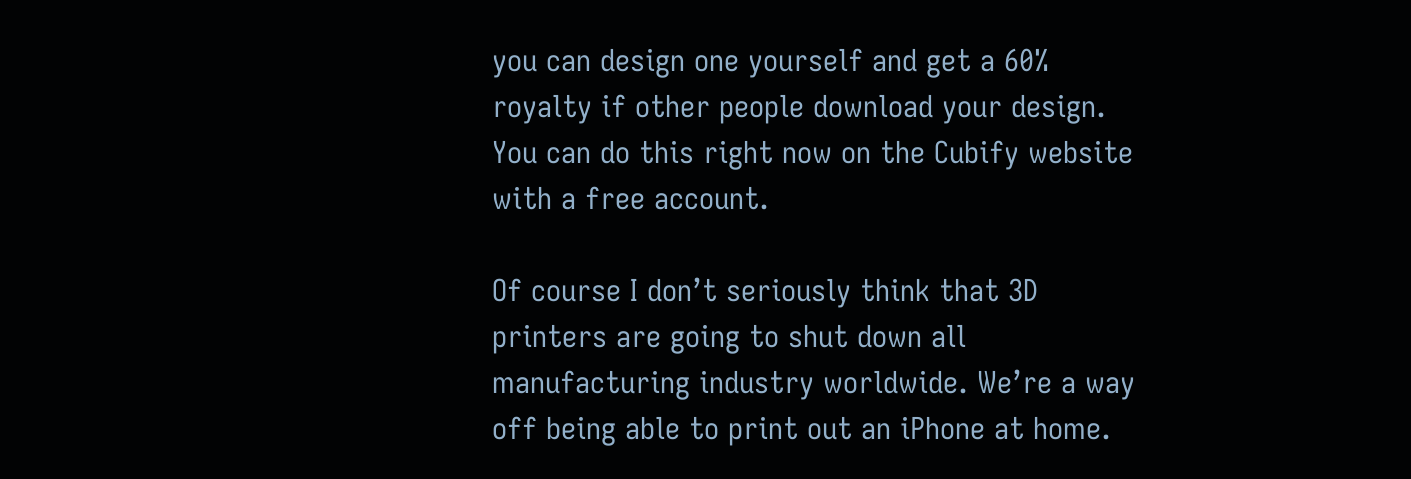you can design one yourself and get a 60% royalty if other people download your design. You can do this right now on the Cubify website with a free account.

Of course I don’t seriously think that 3D printers are going to shut down all manufacturing industry worldwide. We’re a way off being able to print out an iPhone at home.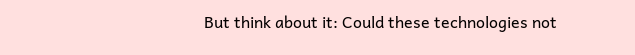But think about it: Could these technologies not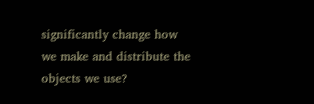significantly change how we make and distribute the objects we use?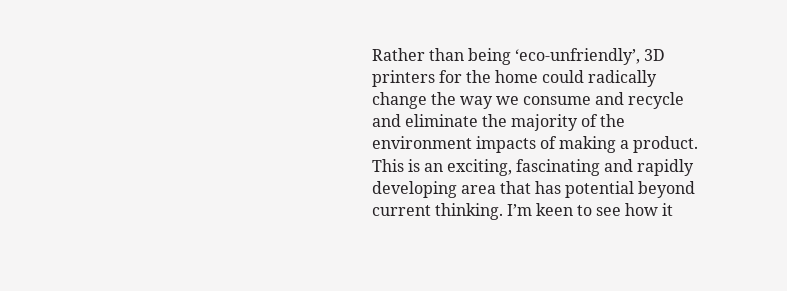Rather than being ‘eco-unfriendly’, 3D printers for the home could radically change the way we consume and recycle and eliminate the majority of the environment impacts of making a product. This is an exciting, fascinating and rapidly developing area that has potential beyond current thinking. I’m keen to see how it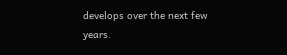develops over the next few years.